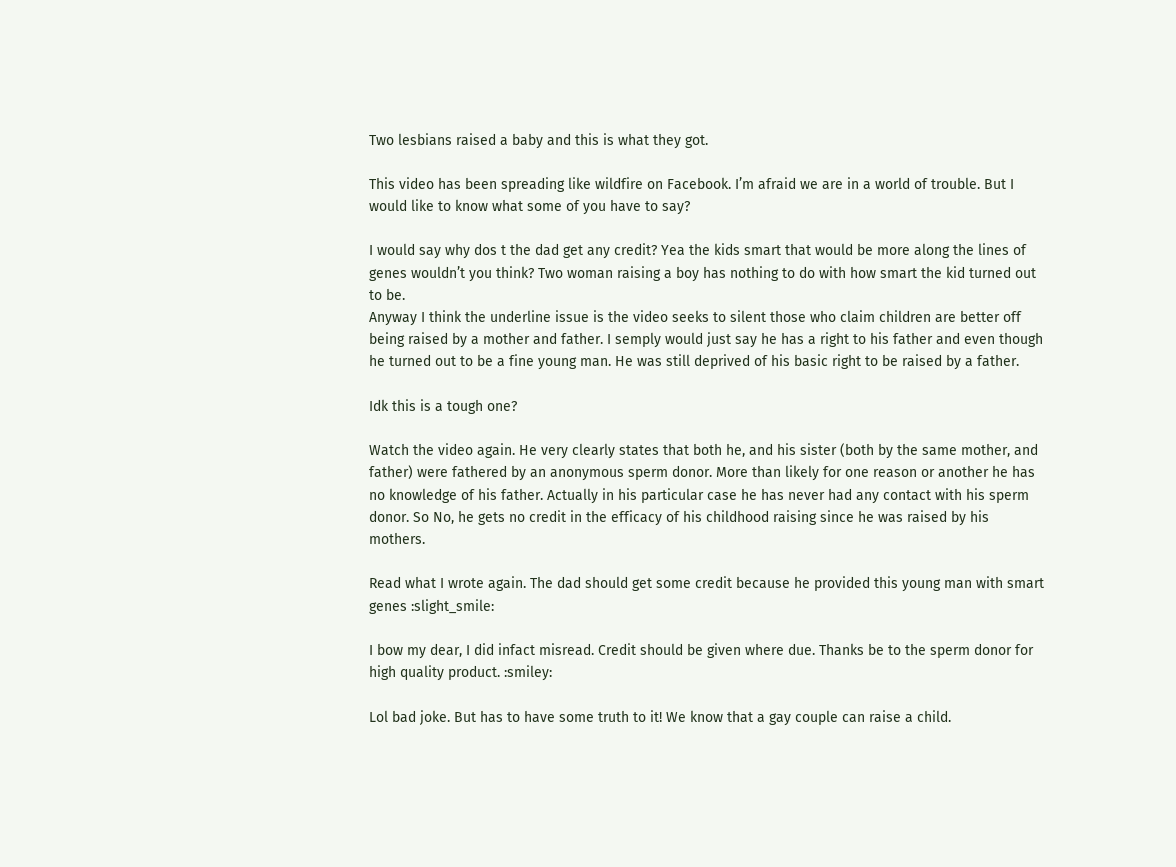Two lesbians raised a baby and this is what they got.

This video has been spreading like wildfire on Facebook. I’m afraid we are in a world of trouble. But I would like to know what some of you have to say?

I would say why dos t the dad get any credit? Yea the kids smart that would be more along the lines of genes wouldn’t you think? Two woman raising a boy has nothing to do with how smart the kid turned out to be.
Anyway I think the underline issue is the video seeks to silent those who claim children are better off being raised by a mother and father. I semply would just say he has a right to his father and even though he turned out to be a fine young man. He was still deprived of his basic right to be raised by a father.

Idk this is a tough one?

Watch the video again. He very clearly states that both he, and his sister (both by the same mother, and father) were fathered by an anonymous sperm donor. More than likely for one reason or another he has no knowledge of his father. Actually in his particular case he has never had any contact with his sperm donor. So No, he gets no credit in the efficacy of his childhood raising since he was raised by his mothers.

Read what I wrote again. The dad should get some credit because he provided this young man with smart genes :slight_smile:

I bow my dear, I did infact misread. Credit should be given where due. Thanks be to the sperm donor for high quality product. :smiley:

Lol bad joke. But has to have some truth to it! We know that a gay couple can raise a child.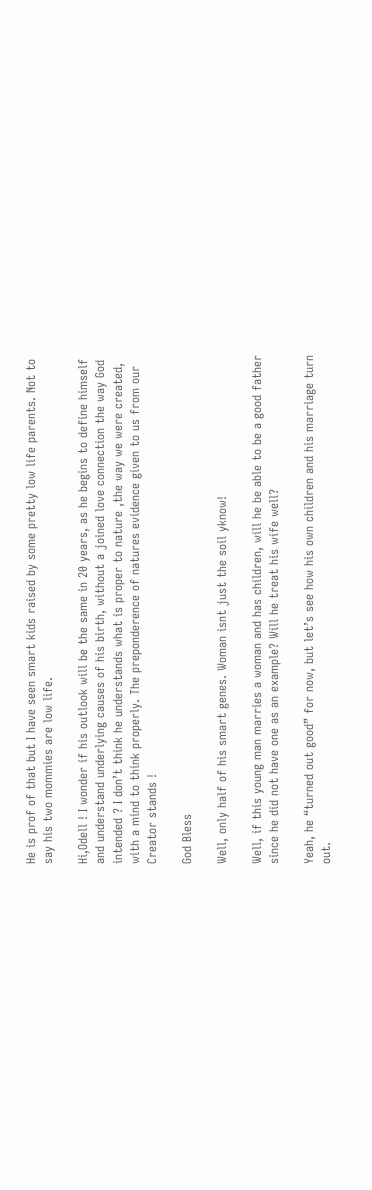He is prof of that but I have seen smart kids raised by some pretty low life parents. Not to say his two mommies are low life.

Hi,Odell ! I wonder if his outlook will be the same in 20 years, as he begins to define himself and understand underlying causes of his birth, without a joined love connection the way God intended ? I don’t think he understands what is proper to nature ,the way we were created, with a mind to think properly. The preponderence of natures evidence given to us from our Creator stands !

God Bless

Well, only half of his smart genes. Woman isnt just the soil yknow!

Well, if this young man marries a woman and has children, will he be able to be a good father since he did not have one as an example? Will he treat his wife well?

Yeah, he “turned out good” for now, but let’s see how his own children and his marriage turn out.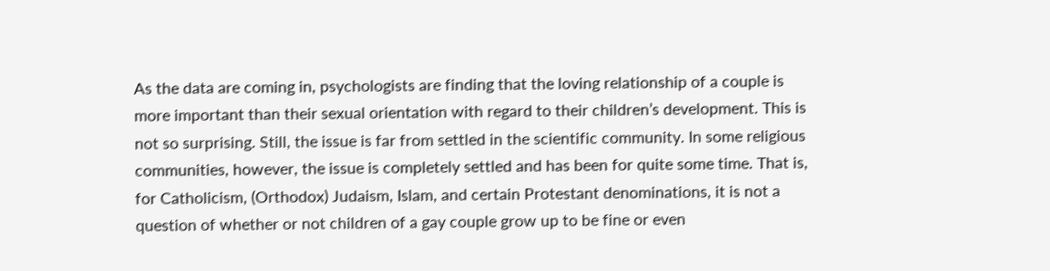As the data are coming in, psychologists are finding that the loving relationship of a couple is more important than their sexual orientation with regard to their children’s development. This is not so surprising. Still, the issue is far from settled in the scientific community. In some religious communities, however, the issue is completely settled and has been for quite some time. That is, for Catholicism, (Orthodox) Judaism, Islam, and certain Protestant denominations, it is not a question of whether or not children of a gay couple grow up to be fine or even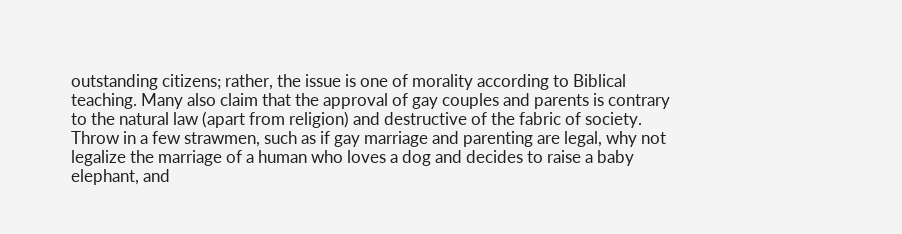outstanding citizens; rather, the issue is one of morality according to Biblical teaching. Many also claim that the approval of gay couples and parents is contrary to the natural law (apart from religion) and destructive of the fabric of society. Throw in a few strawmen, such as if gay marriage and parenting are legal, why not legalize the marriage of a human who loves a dog and decides to raise a baby elephant, and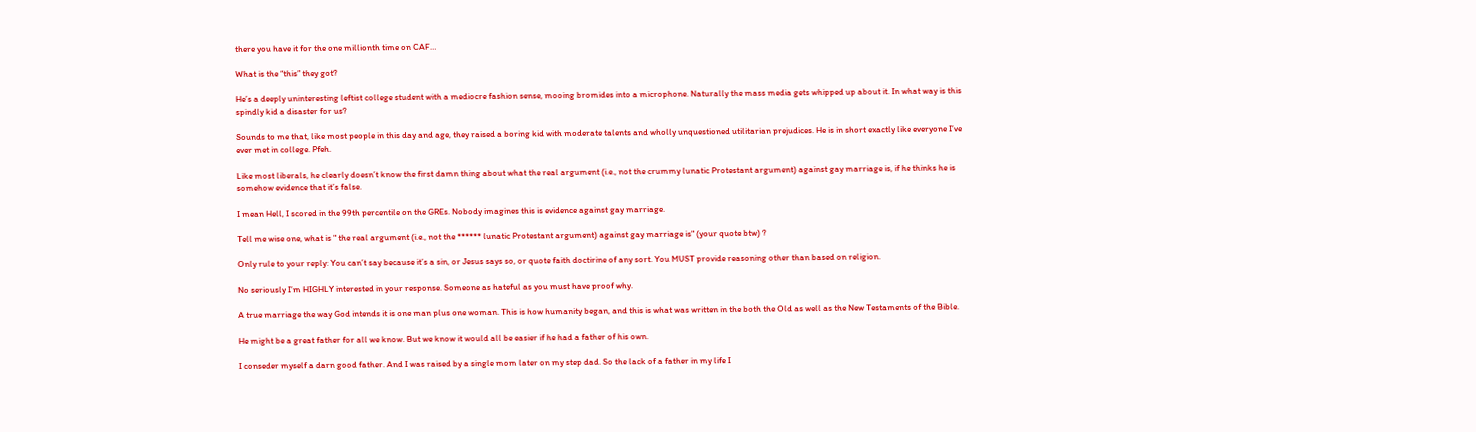there you have it for the one millionth time on CAF…

What is the “this” they got?

He’s a deeply uninteresting leftist college student with a mediocre fashion sense, mooing bromides into a microphone. Naturally the mass media gets whipped up about it. In what way is this spindly kid a disaster for us?

Sounds to me that, like most people in this day and age, they raised a boring kid with moderate talents and wholly unquestioned utilitarian prejudices. He is in short exactly like everyone I’ve ever met in college. Pfeh.

Like most liberals, he clearly doesn’t know the first damn thing about what the real argument (i.e., not the crummy lunatic Protestant argument) against gay marriage is, if he thinks he is somehow evidence that it’s false.

I mean Hell, I scored in the 99th percentile on the GREs. Nobody imagines this is evidence against gay marriage.

Tell me wise one, what is " the real argument (i.e., not the ****** lunatic Protestant argument) against gay marriage is" (your quote btw) ?

Only rule to your reply: You can’t say because it’s a sin, or Jesus says so, or quote faith doctirine of any sort. You MUST provide reasoning other than based on religion.

No seriously I’m HIGHLY interested in your response. Someone as hateful as you must have proof why.

A true marriage the way God intends it is one man plus one woman. This is how humanity began, and this is what was written in the both the Old as well as the New Testaments of the Bible.

He might be a great father for all we know. But we know it would all be easier if he had a father of his own.

I conseder myself a darn good father. And I was raised by a single mom later on my step dad. So the lack of a father in my life I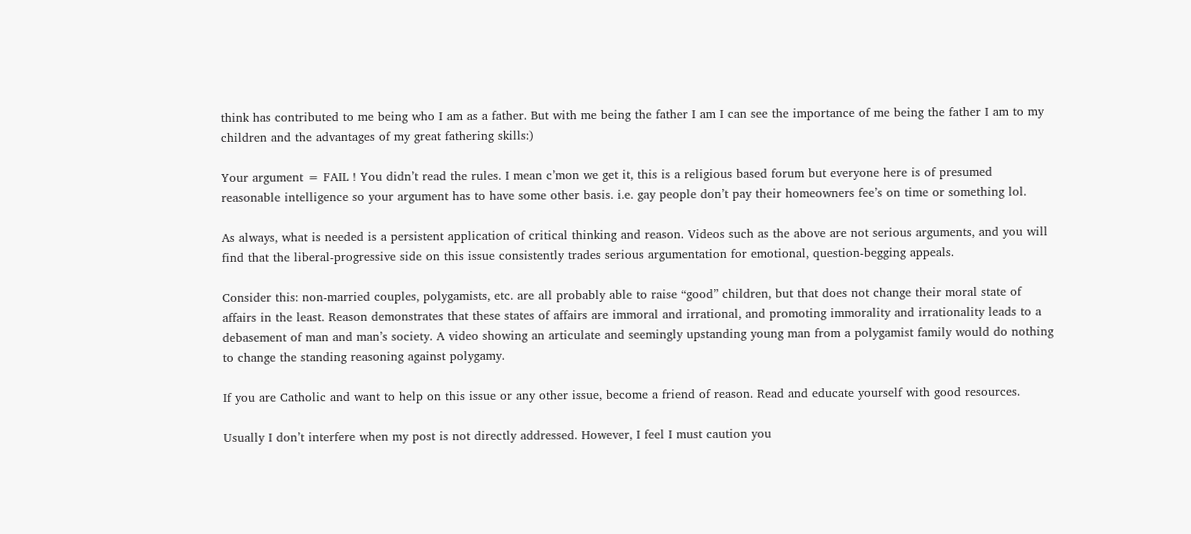think has contributed to me being who I am as a father. But with me being the father I am I can see the importance of me being the father I am to my children and the advantages of my great fathering skills:)

Your argument = FAIL ! You didn’t read the rules. I mean c’mon we get it, this is a religious based forum but everyone here is of presumed reasonable intelligence so your argument has to have some other basis. i.e. gay people don’t pay their homeowners fee’s on time or something lol.

As always, what is needed is a persistent application of critical thinking and reason. Videos such as the above are not serious arguments, and you will find that the liberal-progressive side on this issue consistently trades serious argumentation for emotional, question-begging appeals.

Consider this: non-married couples, polygamists, etc. are all probably able to raise “good” children, but that does not change their moral state of affairs in the least. Reason demonstrates that these states of affairs are immoral and irrational, and promoting immorality and irrationality leads to a debasement of man and man’s society. A video showing an articulate and seemingly upstanding young man from a polygamist family would do nothing to change the standing reasoning against polygamy.

If you are Catholic and want to help on this issue or any other issue, become a friend of reason. Read and educate yourself with good resources.

Usually I don’t interfere when my post is not directly addressed. However, I feel I must caution you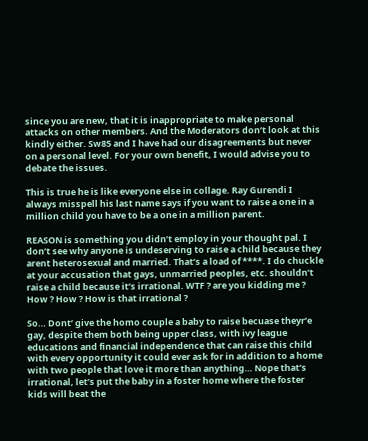since you are new, that it is inappropriate to make personal attacks on other members. And the Moderators don’t look at this kindly either. Sw85 and I have had our disagreements but never on a personal level. For your own benefit, I would advise you to debate the issues.

This is true he is like everyone else in collage. Ray Gurendi I always misspell his last name says if you want to raise a one in a million child you have to be a one in a million parent.

REASON is something you didn’t employ in your thought pal. I don’t see why anyone is undeserving to raise a child because they arent heterosexual and married. That’s a load of ****. I do chuckle at your accusation that gays, unmarried peoples, etc. shouldn’t raise a child because it’s irrational. WTF ? are you kidding me ? How ? How ? How is that irrational ?

So… Dont’ give the homo couple a baby to raise becuase theyr’e gay, despite them both being upper class, with ivy league educations and financial independence that can raise this child with every opportunity it could ever ask for in addition to a home with two people that love it more than anything… Nope that’s irrational, let’s put the baby in a foster home where the foster kids will beat the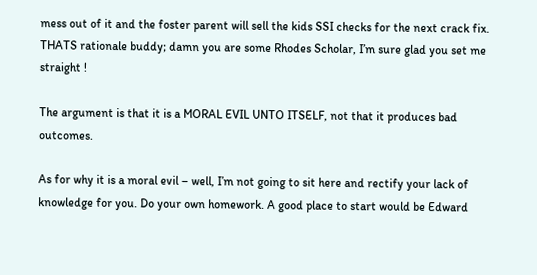mess out of it and the foster parent will sell the kids SSI checks for the next crack fix. THATS rationale buddy; damn you are some Rhodes Scholar, I’m sure glad you set me straight !

The argument is that it is a MORAL EVIL UNTO ITSELF, not that it produces bad outcomes.

As for why it is a moral evil – well, I’m not going to sit here and rectify your lack of knowledge for you. Do your own homework. A good place to start would be Edward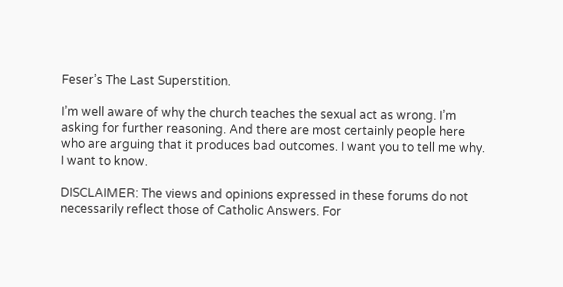Feser’s The Last Superstition.

I’m well aware of why the church teaches the sexual act as wrong. I’m asking for further reasoning. And there are most certainly people here who are arguing that it produces bad outcomes. I want you to tell me why. I want to know.

DISCLAIMER: The views and opinions expressed in these forums do not necessarily reflect those of Catholic Answers. For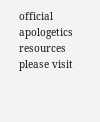official apologetics resources please visit